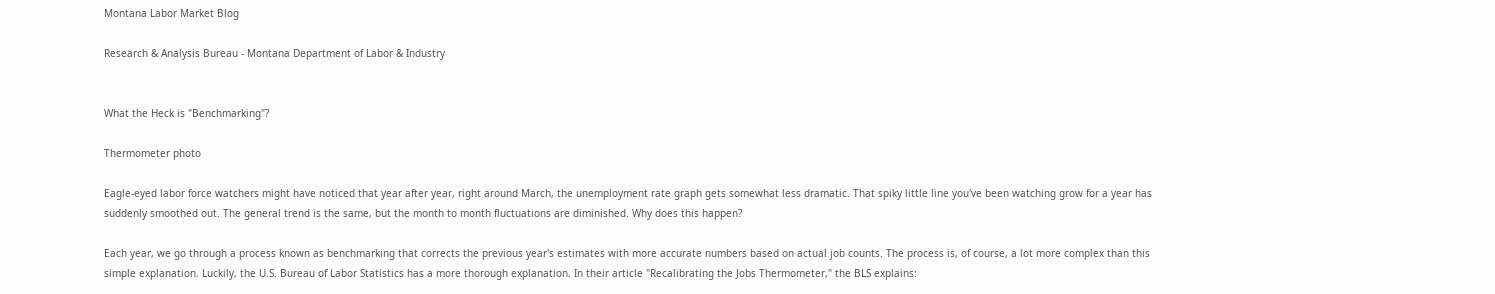Montana Labor Market Blog

Research & Analysis Bureau - Montana Department of Labor & Industry


What the Heck is "Benchmarking"?

Thermometer photo

Eagle-eyed labor force watchers might have noticed that year after year, right around March, the unemployment rate graph gets somewhat less dramatic. That spiky little line you've been watching grow for a year has suddenly smoothed out. The general trend is the same, but the month to month fluctuations are diminished. Why does this happen?

Each year, we go through a process known as benchmarking that corrects the previous year's estimates with more accurate numbers based on actual job counts. The process is, of course, a lot more complex than this simple explanation. Luckily, the U.S. Bureau of Labor Statistics has a more thorough explanation. In their article "Recalibrating the Jobs Thermometer," the BLS explains: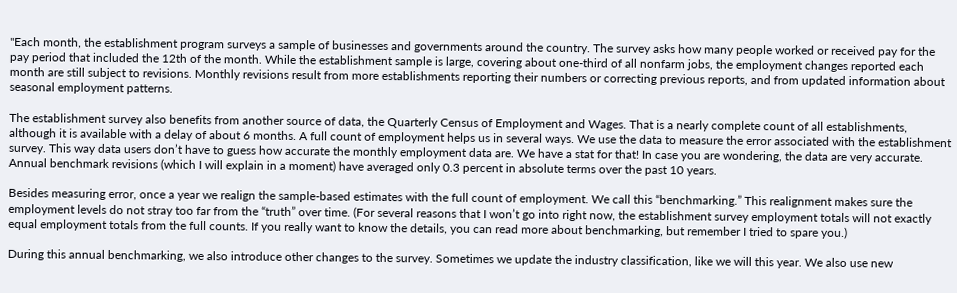"Each month, the establishment program surveys a sample of businesses and governments around the country. The survey asks how many people worked or received pay for the pay period that included the 12th of the month. While the establishment sample is large, covering about one-third of all nonfarm jobs, the employment changes reported each month are still subject to revisions. Monthly revisions result from more establishments reporting their numbers or correcting previous reports, and from updated information about seasonal employment patterns.

The establishment survey also benefits from another source of data, the Quarterly Census of Employment and Wages. That is a nearly complete count of all establishments, although it is available with a delay of about 6 months. A full count of employment helps us in several ways. We use the data to measure the error associated with the establishment survey. This way data users don’t have to guess how accurate the monthly employment data are. We have a stat for that! In case you are wondering, the data are very accurate. Annual benchmark revisions (which I will explain in a moment) have averaged only 0.3 percent in absolute terms over the past 10 years.

Besides measuring error, once a year we realign the sample-based estimates with the full count of employment. We call this “benchmarking.” This realignment makes sure the employment levels do not stray too far from the “truth” over time. (For several reasons that I won’t go into right now, the establishment survey employment totals will not exactly equal employment totals from the full counts. If you really want to know the details, you can read more about benchmarking, but remember I tried to spare you.)

During this annual benchmarking, we also introduce other changes to the survey. Sometimes we update the industry classification, like we will this year. We also use new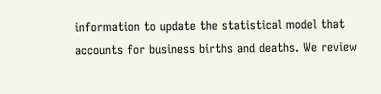information to update the statistical model that accounts for business births and deaths. We review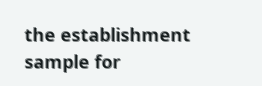the establishment sample for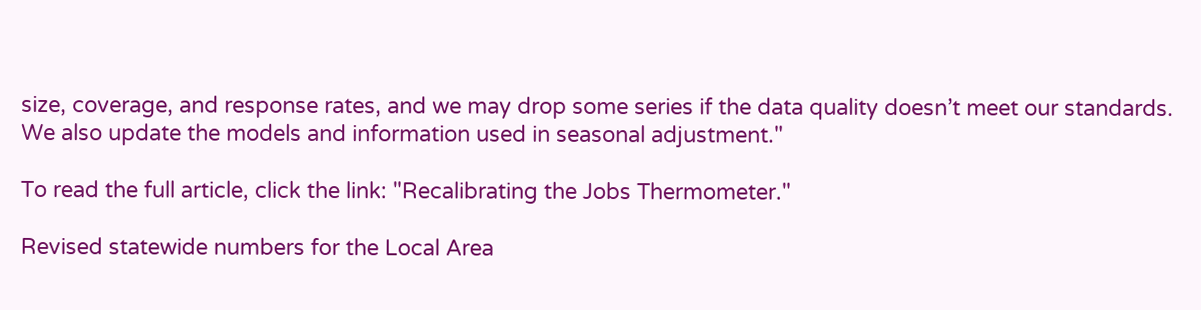size, coverage, and response rates, and we may drop some series if the data quality doesn’t meet our standards. We also update the models and information used in seasonal adjustment."

To read the full article, click the link: "Recalibrating the Jobs Thermometer."

Revised statewide numbers for the Local Area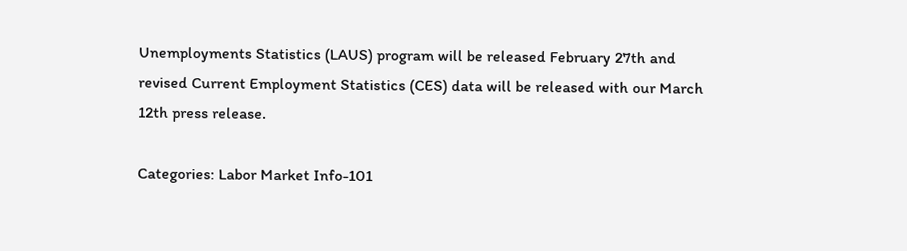Unemployments Statistics (LAUS) program will be released February 27th and revised Current Employment Statistics (CES) data will be released with our March 12th press release.

Categories: Labor Market Info-101